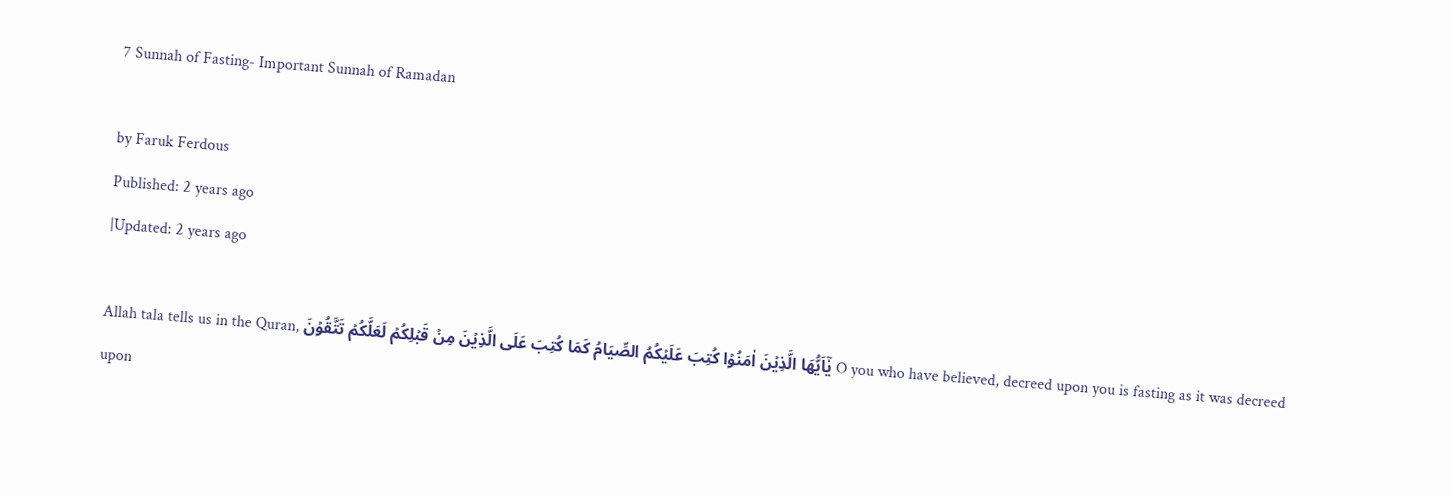7 Sunnah of Fasting- Important Sunnah of Ramadan

by Faruk Ferdous
Published: 2 years ago
|Updated: 2 years ago

Allah tala tells us in the Quran, یٰۤاَیُّهَا الَّذِیۡنَ اٰمَنُوۡا کُتِبَ عَلَیۡکُمُ الصِّیَامُ کَمَا کُتِبَ عَلَی الَّذِیۡنَ مِنۡ قَبۡلِکُمۡ لَعَلَّکُمۡ تَتَّقُوۡنَ O you who have believed, decreed upon you is fasting as it was decreed upon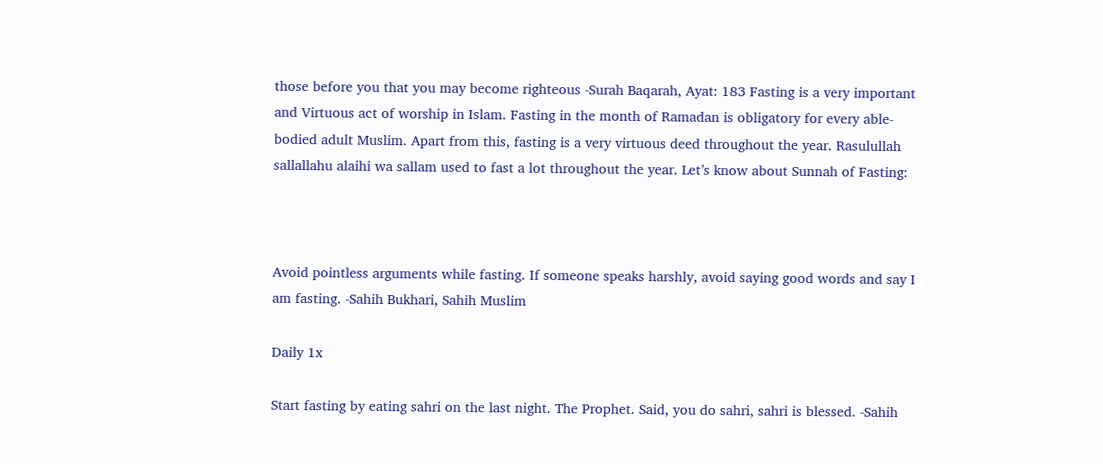those before you that you may become righteous -Surah Baqarah, Ayat: 183 Fasting is a very important and Virtuous act of worship in Islam. Fasting in the month of Ramadan is obligatory for every able-bodied adult Muslim. Apart from this, fasting is a very virtuous deed throughout the year. Rasulullah sallallahu alaihi wa sallam used to fast a lot throughout the year. Let’s know about Sunnah of Fasting:



Avoid pointless arguments while fasting. If someone speaks harshly, avoid saying good words and say I am fasting. -Sahih Bukhari, Sahih Muslim

Daily 1x

Start fasting by eating sahri on the last night. The Prophet. Said, you do sahri, sahri is blessed. -Sahih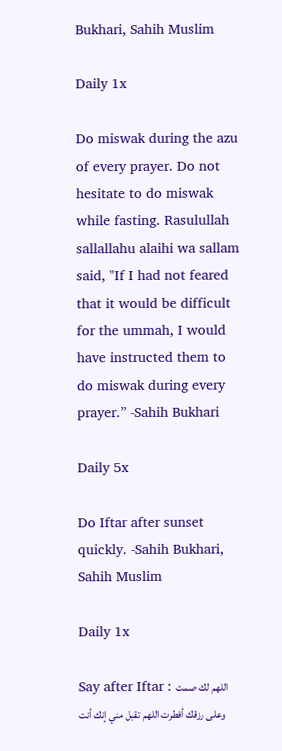Bukhari, Sahih Muslim

Daily 1x

Do miswak during the azu of every prayer. Do not hesitate to do miswak while fasting. Rasulullah sallallahu alaihi wa sallam said, "If I had not feared that it would be difficult for the ummah, I would have instructed them to do miswak during every prayer.” -Sahih Bukhari

Daily 5x

Do Iftar after sunset quickly. -Sahih Bukhari, Sahih Muslim

Daily 1x

Say after Iftar : اللهم لك صمت وعلى رزقك أفطرت اللهم تقبل مني إنك أنت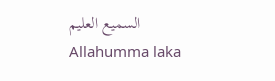السميع العليم Allahumma laka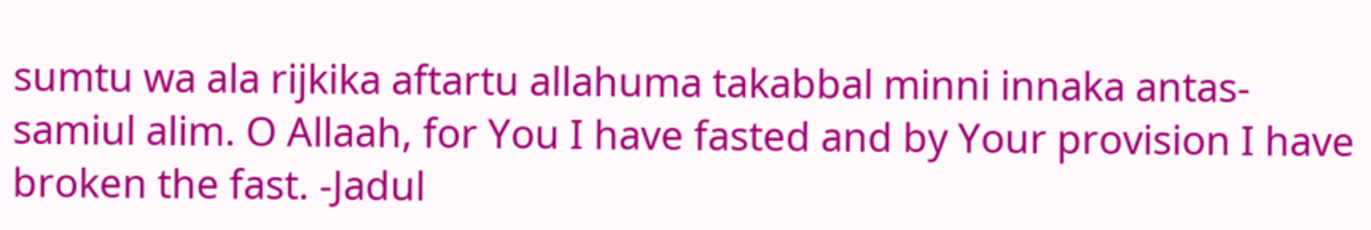sumtu wa ala rijkika aftartu allahuma takabbal minni innaka antas-samiul alim. O Allaah, for You I have fasted and by Your provision I have broken the fast. -Jadul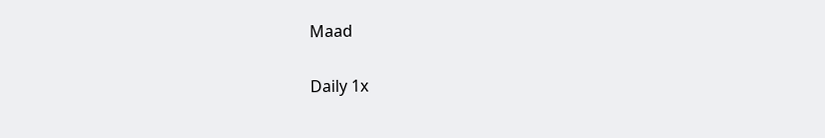Maad

Daily 1x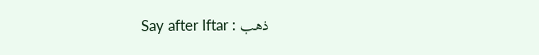Say after Iftar : ذهب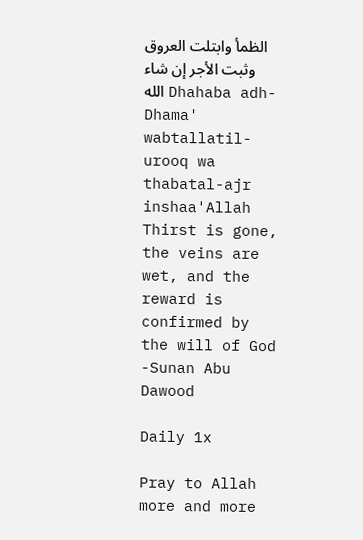الظمأ وابتلت العروق وثبت الأجر إن شاء الله Dhahaba adh-Dhama' wabtallatil-urooq wa thabatal-ajr inshaa'Allah Thirst is gone, the veins are wet, and the reward is confirmed by the will of God -Sunan Abu Dawood

Daily 1x

Pray to Allah more and more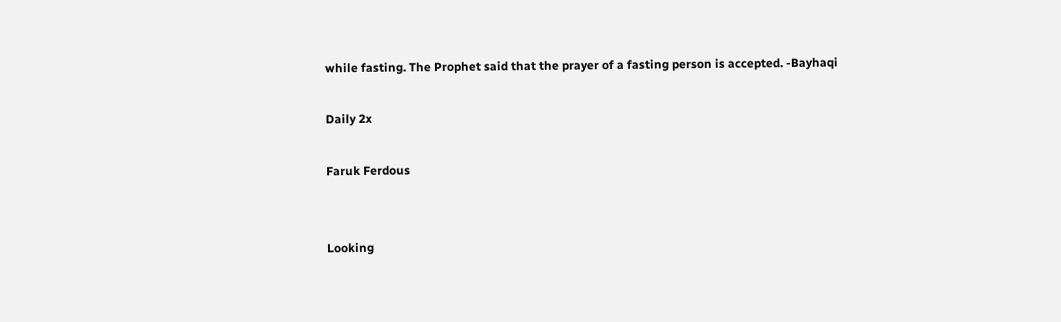while fasting. The Prophet said that the prayer of a fasting person is accepted. -Bayhaqi

Daily 2x

Faruk Ferdous


Looking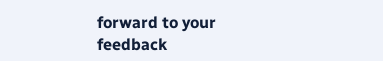forward to your feedback